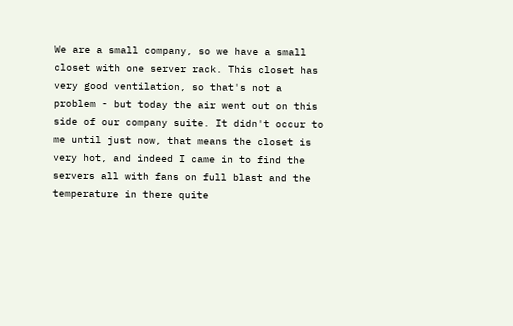We are a small company, so we have a small closet with one server rack. This closet has very good ventilation, so that's not a problem - but today the air went out on this side of our company suite. It didn't occur to me until just now, that means the closet is very hot, and indeed I came in to find the servers all with fans on full blast and the temperature in there quite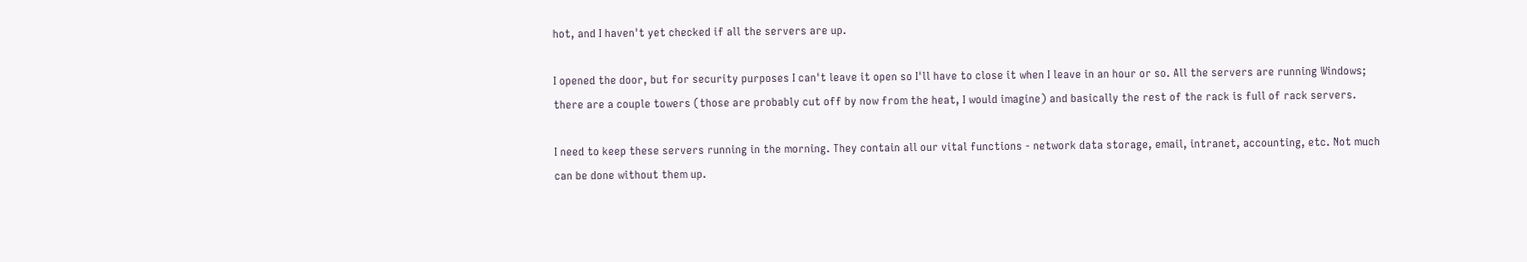hot, and I haven't yet checked if all the servers are up.

I opened the door, but for security purposes I can't leave it open so I'll have to close it when I leave in an hour or so. All the servers are running Windows; there are a couple towers (those are probably cut off by now from the heat, I would imagine) and basically the rest of the rack is full of rack servers.

I need to keep these servers running in the morning. They contain all our vital functions - network data storage, email, intranet, accounting, etc. Not much can be done without them up.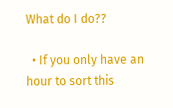What do I do??

  • If you only have an hour to sort this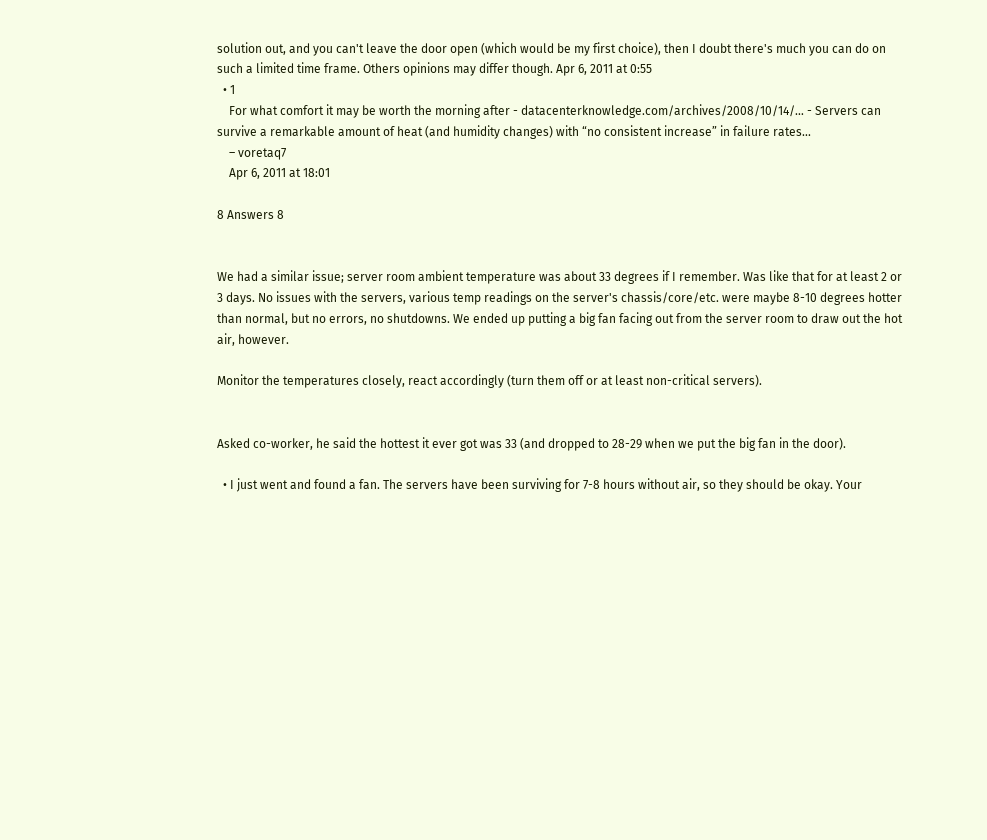solution out, and you can't leave the door open (which would be my first choice), then I doubt there's much you can do on such a limited time frame. Others opinions may differ though. Apr 6, 2011 at 0:55
  • 1
    For what comfort it may be worth the morning after - datacenterknowledge.com/archives/2008/10/14/… - Servers can survive a remarkable amount of heat (and humidity changes) with “no consistent increase” in failure rates...
    – voretaq7
    Apr 6, 2011 at 18:01

8 Answers 8


We had a similar issue; server room ambient temperature was about 33 degrees if I remember. Was like that for at least 2 or 3 days. No issues with the servers, various temp readings on the server's chassis/core/etc. were maybe 8-10 degrees hotter than normal, but no errors, no shutdowns. We ended up putting a big fan facing out from the server room to draw out the hot air, however.

Monitor the temperatures closely, react accordingly (turn them off or at least non-critical servers).


Asked co-worker, he said the hottest it ever got was 33 (and dropped to 28-29 when we put the big fan in the door).

  • I just went and found a fan. The servers have been surviving for 7-8 hours without air, so they should be okay. Your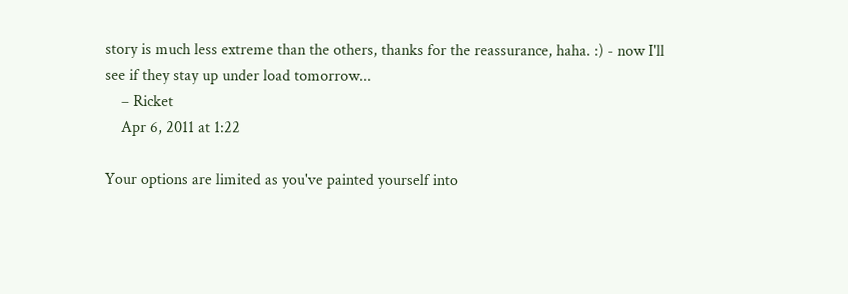story is much less extreme than the others, thanks for the reassurance, haha. :) - now I'll see if they stay up under load tomorrow...
    – Ricket
    Apr 6, 2011 at 1:22

Your options are limited as you've painted yourself into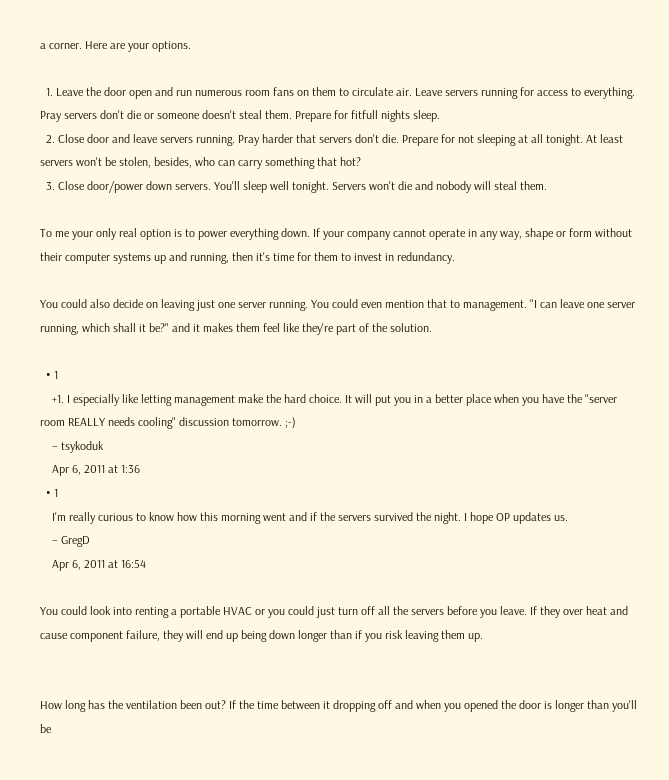a corner. Here are your options.

  1. Leave the door open and run numerous room fans on them to circulate air. Leave servers running for access to everything. Pray servers don't die or someone doesn't steal them. Prepare for fitfull nights sleep.
  2. Close door and leave servers running. Pray harder that servers don't die. Prepare for not sleeping at all tonight. At least servers won't be stolen, besides, who can carry something that hot?
  3. Close door/power down servers. You'll sleep well tonight. Servers won't die and nobody will steal them.

To me your only real option is to power everything down. If your company cannot operate in any way, shape or form without their computer systems up and running, then it's time for them to invest in redundancy.

You could also decide on leaving just one server running. You could even mention that to management. "I can leave one server running, which shall it be?" and it makes them feel like they're part of the solution.

  • 1
    +1. I especially like letting management make the hard choice. It will put you in a better place when you have the "server room REALLY needs cooling" discussion tomorrow. ;-)
    – tsykoduk
    Apr 6, 2011 at 1:36
  • 1
    I'm really curious to know how this morning went and if the servers survived the night. I hope OP updates us.
    – GregD
    Apr 6, 2011 at 16:54

You could look into renting a portable HVAC or you could just turn off all the servers before you leave. If they over heat and cause component failure, they will end up being down longer than if you risk leaving them up.


How long has the ventilation been out? If the time between it dropping off and when you opened the door is longer than you'll be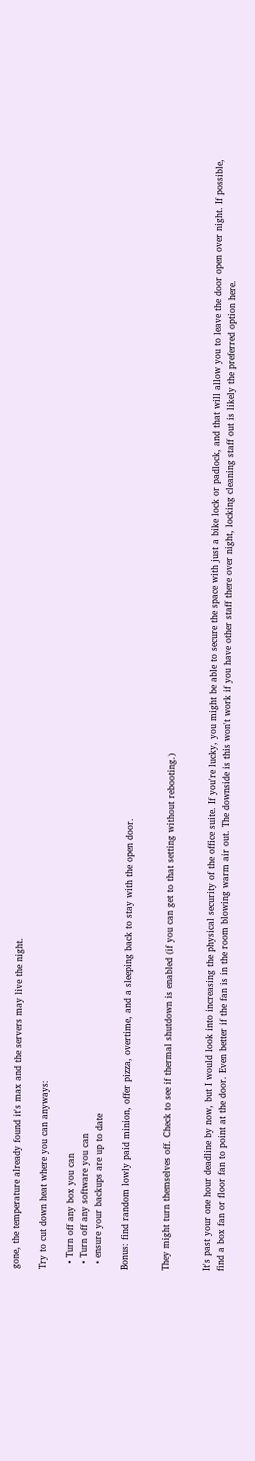gone, the temperature already found it's max and the servers may live the night.

Try to cut down heat where you can anyways:

  • Turn off any box you can
  • Turn off any software you can
  • ensure your backups are up to date

Bonus: find random lowly paid minion, offer pizza, overtime, and a sleeping back to stay with the open door.


They might turn themselves off. Check to see if thermal shutdown is enabled (if you can get to that setting without rebooting.)


It's past your one hour deadline by now, but I would look into increasing the physical security of the office suite. If you're lucky, you might be able to secure the space with just a bike lock or padlock, and that will allow you to leave the door open over night. If possible, find a box fan or floor fan to point at the door. Even better if the fan is in the room blowing warm air out. The downside is this won't work if you have other staff there over night, locking cleaning staff out is likely the preferred option here.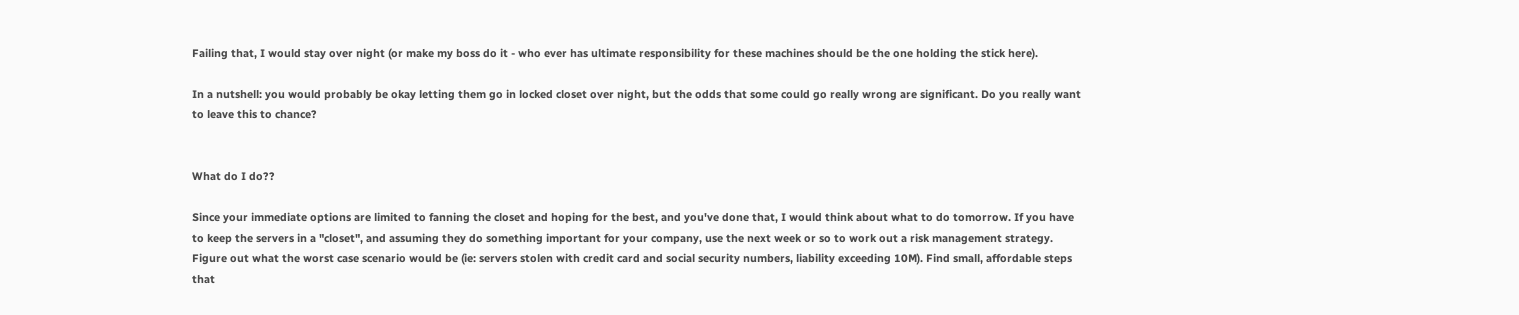Failing that, I would stay over night (or make my boss do it - who ever has ultimate responsibility for these machines should be the one holding the stick here).

In a nutshell: you would probably be okay letting them go in locked closet over night, but the odds that some could go really wrong are significant. Do you really want to leave this to chance?


What do I do??

Since your immediate options are limited to fanning the closet and hoping for the best, and you've done that, I would think about what to do tomorrow. If you have to keep the servers in a "closet", and assuming they do something important for your company, use the next week or so to work out a risk management strategy. Figure out what the worst case scenario would be (ie: servers stolen with credit card and social security numbers, liability exceeding 10M). Find small, affordable steps that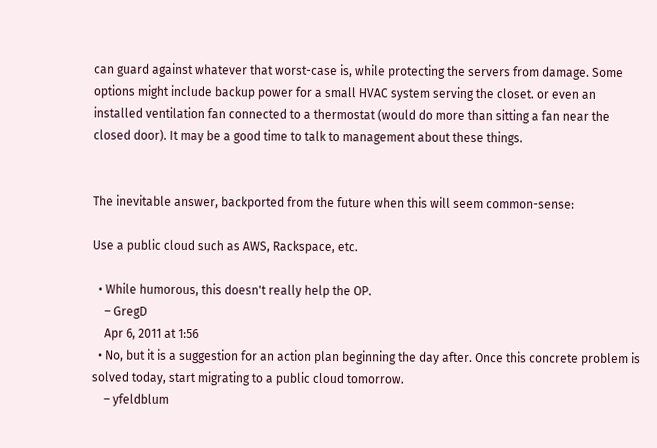can guard against whatever that worst-case is, while protecting the servers from damage. Some options might include backup power for a small HVAC system serving the closet. or even an installed ventilation fan connected to a thermostat (would do more than sitting a fan near the closed door). It may be a good time to talk to management about these things.


The inevitable answer, backported from the future when this will seem common-sense:

Use a public cloud such as AWS, Rackspace, etc.

  • While humorous, this doesn't really help the OP.
    – GregD
    Apr 6, 2011 at 1:56
  • No, but it is a suggestion for an action plan beginning the day after. Once this concrete problem is solved today, start migrating to a public cloud tomorrow.
    – yfeldblum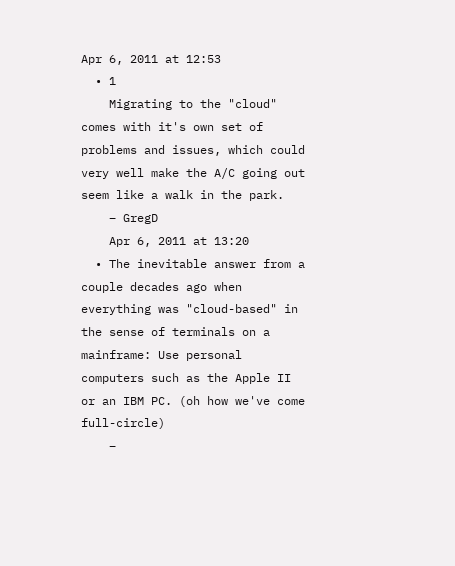Apr 6, 2011 at 12:53
  • 1
    Migrating to the "cloud" comes with it's own set of problems and issues, which could very well make the A/C going out seem like a walk in the park.
    – GregD
    Apr 6, 2011 at 13:20
  • The inevitable answer from a couple decades ago when everything was "cloud-based" in the sense of terminals on a mainframe: Use personal computers such as the Apple II or an IBM PC. (oh how we've come full-circle)
    –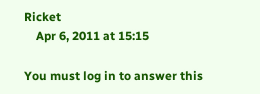Ricket
    Apr 6, 2011 at 15:15

You must log in to answer this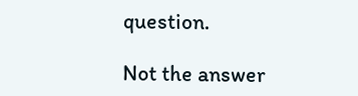question.

Not the answer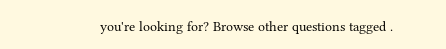you're looking for? Browse other questions tagged .